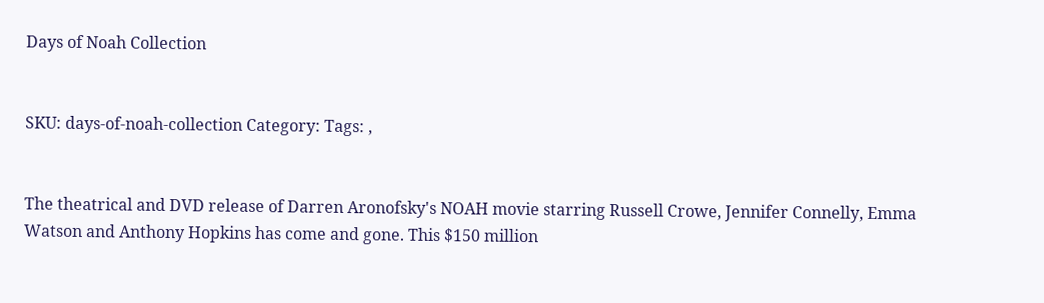Days of Noah Collection


SKU: days-of-noah-collection Category: Tags: ,


The theatrical and DVD release of Darren Aronofsky's NOAH movie starring Russell Crowe, Jennifer Connelly, Emma Watson and Anthony Hopkins has come and gone. This $150 million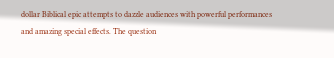dollar Biblical epic attempts to dazzle audiences with powerful performances and amazing special effects. The question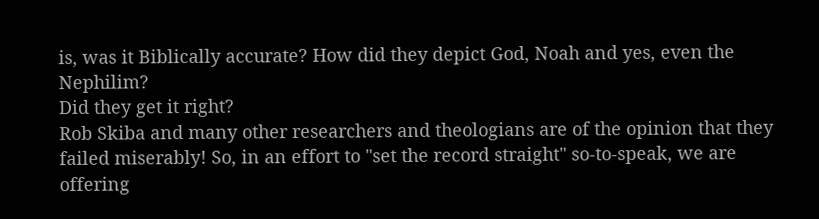is, was it Biblically accurate? How did they depict God, Noah and yes, even the Nephilim?
Did they get it right?
Rob Skiba and many other researchers and theologians are of the opinion that they failed miserably! So, in an effort to "set the record straight" so-to-speak, we are offering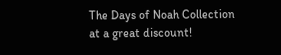The Days of Noah Collection
at a great discount!